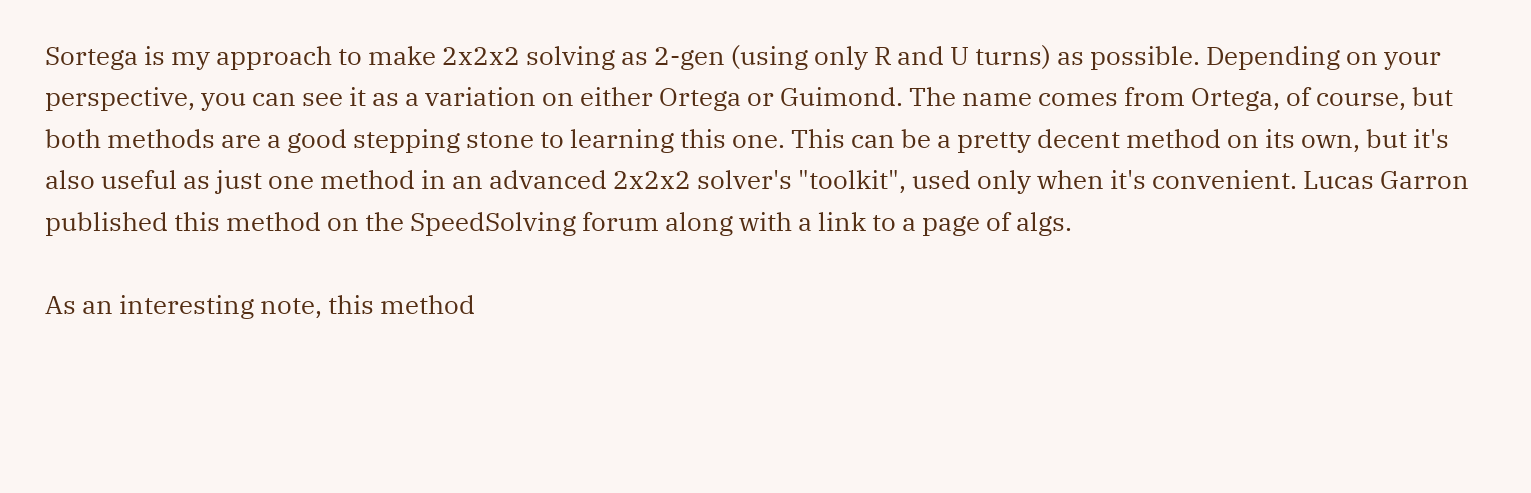Sortega is my approach to make 2x2x2 solving as 2-gen (using only R and U turns) as possible. Depending on your perspective, you can see it as a variation on either Ortega or Guimond. The name comes from Ortega, of course, but both methods are a good stepping stone to learning this one. This can be a pretty decent method on its own, but it's also useful as just one method in an advanced 2x2x2 solver's "toolkit", used only when it's convenient. Lucas Garron published this method on the SpeedSolving forum along with a link to a page of algs.

As an interesting note, this method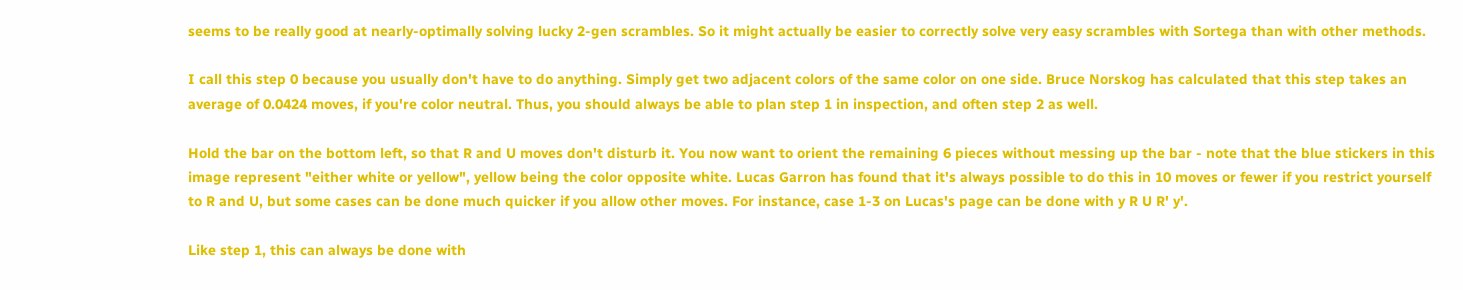seems to be really good at nearly-optimally solving lucky 2-gen scrambles. So it might actually be easier to correctly solve very easy scrambles with Sortega than with other methods.

I call this step 0 because you usually don't have to do anything. Simply get two adjacent colors of the same color on one side. Bruce Norskog has calculated that this step takes an average of 0.0424 moves, if you're color neutral. Thus, you should always be able to plan step 1 in inspection, and often step 2 as well.

Hold the bar on the bottom left, so that R and U moves don't disturb it. You now want to orient the remaining 6 pieces without messing up the bar - note that the blue stickers in this image represent "either white or yellow", yellow being the color opposite white. Lucas Garron has found that it's always possible to do this in 10 moves or fewer if you restrict yourself to R and U, but some cases can be done much quicker if you allow other moves. For instance, case 1-3 on Lucas's page can be done with y R U R' y'.

Like step 1, this can always be done with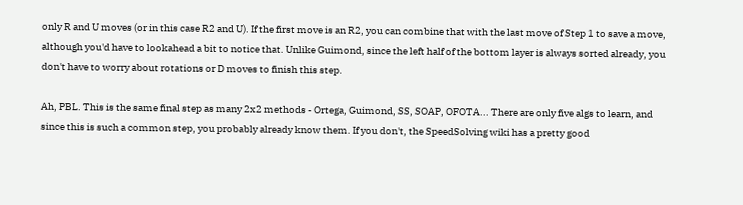only R and U moves (or in this case R2 and U). If the first move is an R2, you can combine that with the last move of Step 1 to save a move, although you'd have to lookahead a bit to notice that. Unlike Guimond, since the left half of the bottom layer is always sorted already, you don't have to worry about rotations or D moves to finish this step.

Ah, PBL. This is the same final step as many 2x2 methods - Ortega, Guimond, SS, SOAP, OFOTA... There are only five algs to learn, and since this is such a common step, you probably already know them. If you don't, the SpeedSolving wiki has a pretty good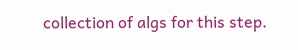collection of algs for this step.